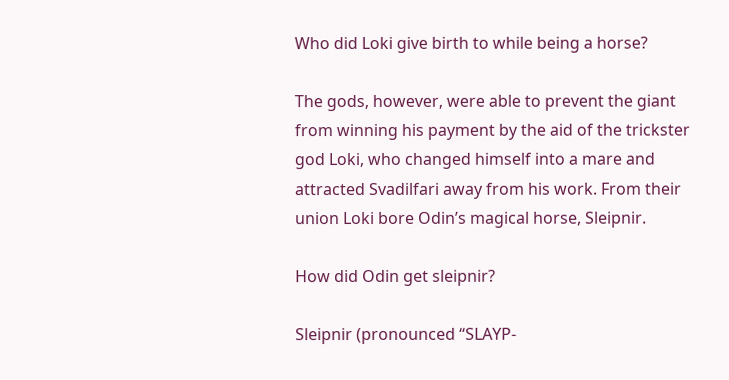Who did Loki give birth to while being a horse?

The gods, however, were able to prevent the giant from winning his payment by the aid of the trickster god Loki, who changed himself into a mare and attracted Svadilfari away from his work. From their union Loki bore Odin’s magical horse, Sleipnir.

How did Odin get sleipnir?

Sleipnir (pronounced “SLAYP-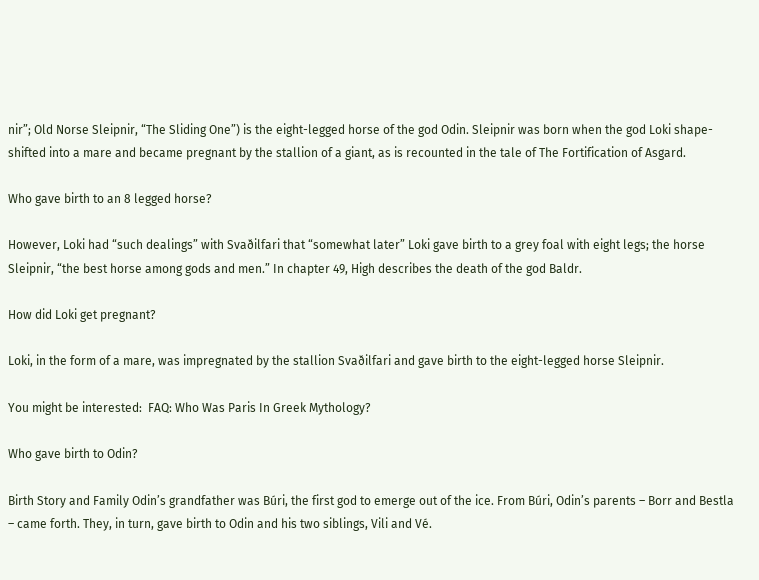nir”; Old Norse Sleipnir, “The Sliding One”) is the eight-legged horse of the god Odin. Sleipnir was born when the god Loki shape-shifted into a mare and became pregnant by the stallion of a giant, as is recounted in the tale of The Fortification of Asgard.

Who gave birth to an 8 legged horse?

However, Loki had “such dealings” with Svaðilfari that “somewhat later” Loki gave birth to a grey foal with eight legs; the horse Sleipnir, “the best horse among gods and men.” In chapter 49, High describes the death of the god Baldr.

How did Loki get pregnant?

Loki, in the form of a mare, was impregnated by the stallion Svaðilfari and gave birth to the eight-legged horse Sleipnir.

You might be interested:  FAQ: Who Was Paris In Greek Mythology?

Who gave birth to Odin?

Birth Story and Family Odin’s grandfather was Búri, the first god to emerge out of the ice. From Búri, Odin’s parents – Borr and Bestla – came forth. They, in turn, gave birth to Odin and his two siblings, Vili and Vé.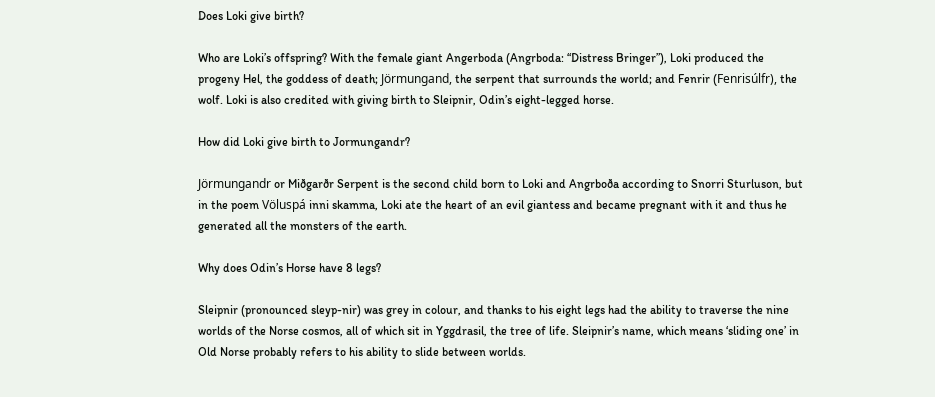Does Loki give birth?

Who are Loki’s offspring? With the female giant Angerboda (Angrboda: “Distress Bringer”), Loki produced the progeny Hel, the goddess of death; Jörmungand, the serpent that surrounds the world; and Fenrir (Fenrisúlfr), the wolf. Loki is also credited with giving birth to Sleipnir, Odin’s eight-legged horse.

How did Loki give birth to Jormungandr?

Jörmungandr or Miðgarðr Serpent is the second child born to Loki and Angrboða according to Snorri Sturluson, but in the poem Völuspá inni skamma, Loki ate the heart of an evil giantess and became pregnant with it and thus he generated all the monsters of the earth.

Why does Odin’s Horse have 8 legs?

Sleipnir (pronounced sleyp-nir) was grey in colour, and thanks to his eight legs had the ability to traverse the nine worlds of the Norse cosmos, all of which sit in Yggdrasil, the tree of life. Sleipnir’s name, which means ‘sliding one’ in Old Norse probably refers to his ability to slide between worlds.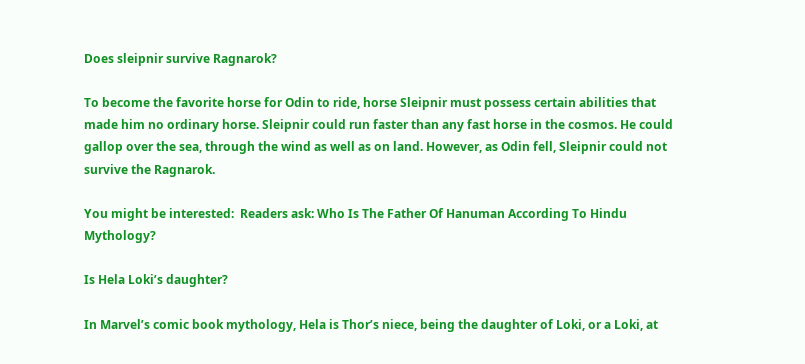Does sleipnir survive Ragnarok?

To become the favorite horse for Odin to ride, horse Sleipnir must possess certain abilities that made him no ordinary horse. Sleipnir could run faster than any fast horse in the cosmos. He could gallop over the sea, through the wind as well as on land. However, as Odin fell, Sleipnir could not survive the Ragnarok.

You might be interested:  Readers ask: Who Is The Father Of Hanuman According To Hindu Mythology?

Is Hela Loki’s daughter?

In Marvel’s comic book mythology, Hela is Thor’s niece, being the daughter of Loki, or a Loki, at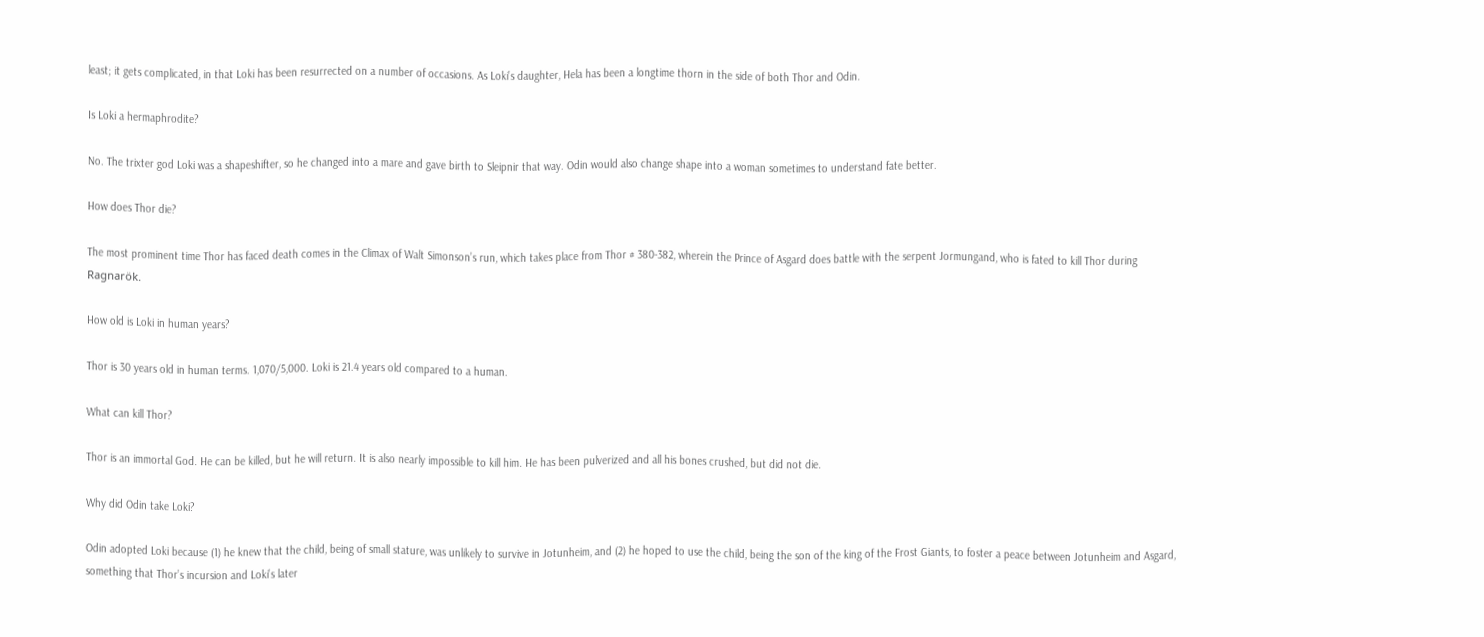least; it gets complicated, in that Loki has been resurrected on a number of occasions. As Loki’s daughter, Hela has been a longtime thorn in the side of both Thor and Odin.

Is Loki a hermaphrodite?

No. The trixter god Loki was a shapeshifter, so he changed into a mare and gave birth to Sleipnir that way. Odin would also change shape into a woman sometimes to understand fate better.

How does Thor die?

The most prominent time Thor has faced death comes in the Climax of Walt Simonson’s run, which takes place from Thor # 380-382, wherein the Prince of Asgard does battle with the serpent Jormungand, who is fated to kill Thor during Ragnarök.

How old is Loki in human years?

Thor is 30 years old in human terms. 1,070/5,000. Loki is 21.4 years old compared to a human.

What can kill Thor?

Thor is an immortal God. He can be killed, but he will return. It is also nearly impossible to kill him. He has been pulverized and all his bones crushed, but did not die.

Why did Odin take Loki?

Odin adopted Loki because (1) he knew that the child, being of small stature, was unlikely to survive in Jotunheim, and (2) he hoped to use the child, being the son of the king of the Frost Giants, to foster a peace between Jotunheim and Asgard, something that Thor’s incursion and Loki’s later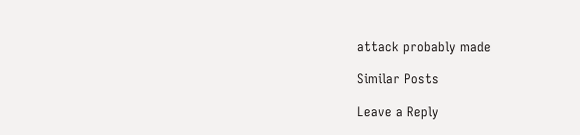attack probably made

Similar Posts

Leave a Reply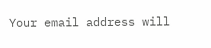Your email address will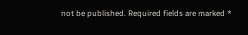not be published. Required fields are marked *